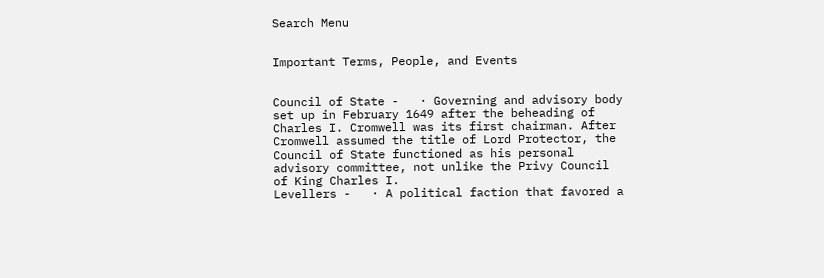Search Menu


Important Terms, People, and Events


Council of State -   · Governing and advisory body set up in February 1649 after the beheading of Charles I. Cromwell was its first chairman. After Cromwell assumed the title of Lord Protector, the Council of State functioned as his personal advisory committee, not unlike the Privy Council of King Charles I.
Levellers -   · A political faction that favored a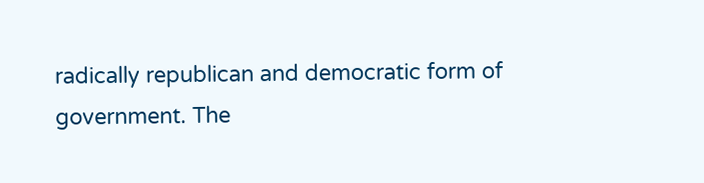radically republican and democratic form of government. The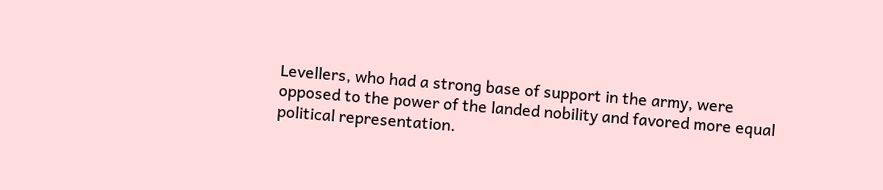Levellers, who had a strong base of support in the army, were opposed to the power of the landed nobility and favored more equal political representation.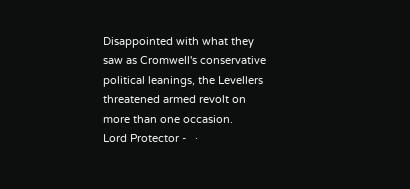Disappointed with what they saw as Cromwell's conservative political leanings, the Levellers threatened armed revolt on more than one occasion.
Lord Protector -   ·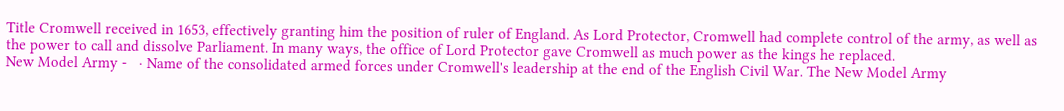Title Cromwell received in 1653, effectively granting him the position of ruler of England. As Lord Protector, Cromwell had complete control of the army, as well as the power to call and dissolve Parliament. In many ways, the office of Lord Protector gave Cromwell as much power as the kings he replaced.
New Model Army -   · Name of the consolidated armed forces under Cromwell's leadership at the end of the English Civil War. The New Model Army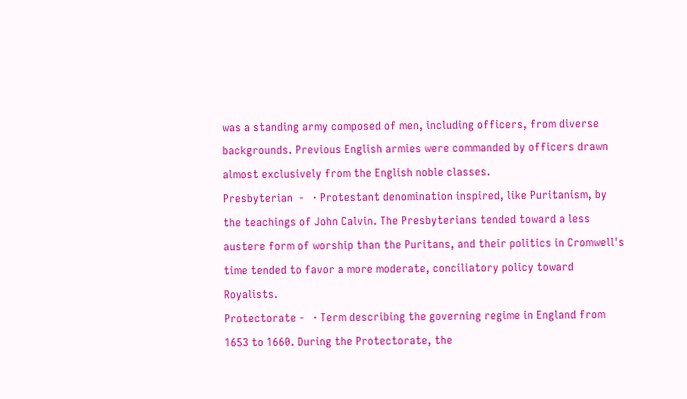was a standing army composed of men, including officers, from diverse backgrounds. Previous English armies were commanded by officers drawn almost exclusively from the English noble classes.
Presbyterian  -   · Protestant denomination inspired, like Puritanism, by the teachings of John Calvin. The Presbyterians tended toward a less austere form of worship than the Puritans, and their politics in Cromwell's time tended to favor a more moderate, conciliatory policy toward Royalists.
Protectorate -   · Term describing the governing regime in England from 1653 to 1660. During the Protectorate, the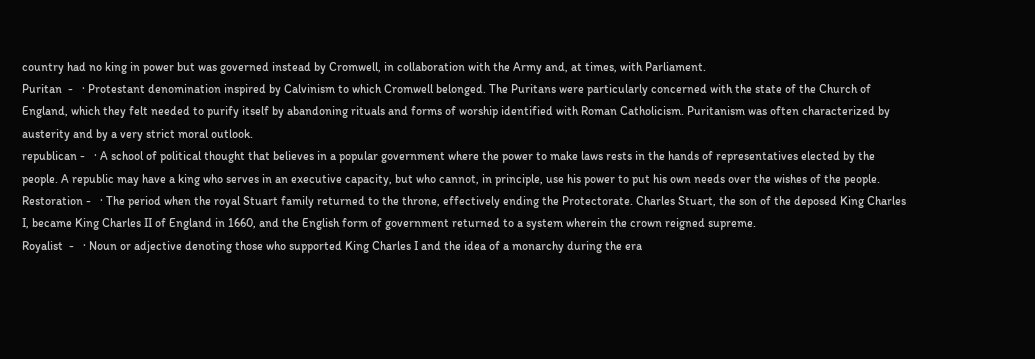country had no king in power but was governed instead by Cromwell, in collaboration with the Army and, at times, with Parliament.
Puritan  -   · Protestant denomination inspired by Calvinism to which Cromwell belonged. The Puritans were particularly concerned with the state of the Church of England, which they felt needed to purify itself by abandoning rituals and forms of worship identified with Roman Catholicism. Puritanism was often characterized by austerity and by a very strict moral outlook.
republican -   · A school of political thought that believes in a popular government where the power to make laws rests in the hands of representatives elected by the people. A republic may have a king who serves in an executive capacity, but who cannot, in principle, use his power to put his own needs over the wishes of the people.
Restoration -   · The period when the royal Stuart family returned to the throne, effectively ending the Protectorate. Charles Stuart, the son of the deposed King Charles I, became King Charles II of England in 1660, and the English form of government returned to a system wherein the crown reigned supreme.
Royalist  -   · Noun or adjective denoting those who supported King Charles I and the idea of a monarchy during the era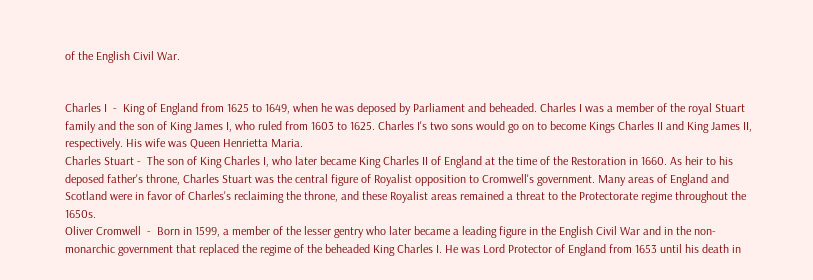of the English Civil War.


Charles I  -  King of England from 1625 to 1649, when he was deposed by Parliament and beheaded. Charles I was a member of the royal Stuart family and the son of King James I, who ruled from 1603 to 1625. Charles I's two sons would go on to become Kings Charles II and King James II, respectively. His wife was Queen Henrietta Maria.
Charles Stuart -  The son of King Charles I, who later became King Charles II of England at the time of the Restoration in 1660. As heir to his deposed father's throne, Charles Stuart was the central figure of Royalist opposition to Cromwell's government. Many areas of England and Scotland were in favor of Charles's reclaiming the throne, and these Royalist areas remained a threat to the Protectorate regime throughout the 1650s.
Oliver Cromwell  -  Born in 1599, a member of the lesser gentry who later became a leading figure in the English Civil War and in the non-monarchic government that replaced the regime of the beheaded King Charles I. He was Lord Protector of England from 1653 until his death in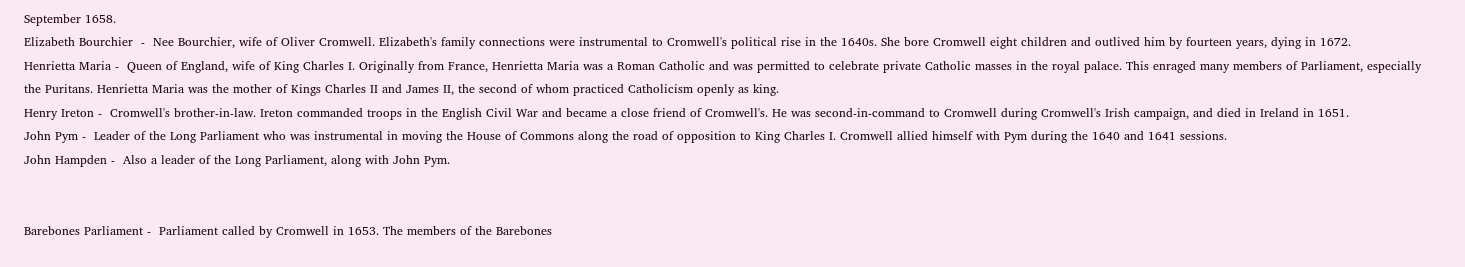September 1658.
Elizabeth Bourchier  -  Nee Bourchier, wife of Oliver Cromwell. Elizabeth's family connections were instrumental to Cromwell's political rise in the 1640s. She bore Cromwell eight children and outlived him by fourteen years, dying in 1672.
Henrietta Maria -  Queen of England, wife of King Charles I. Originally from France, Henrietta Maria was a Roman Catholic and was permitted to celebrate private Catholic masses in the royal palace. This enraged many members of Parliament, especially the Puritans. Henrietta Maria was the mother of Kings Charles II and James II, the second of whom practiced Catholicism openly as king.
Henry Ireton -  Cromwell's brother-in-law. Ireton commanded troops in the English Civil War and became a close friend of Cromwell's. He was second-in-command to Cromwell during Cromwell's Irish campaign, and died in Ireland in 1651.
John Pym -  Leader of the Long Parliament who was instrumental in moving the House of Commons along the road of opposition to King Charles I. Cromwell allied himself with Pym during the 1640 and 1641 sessions.
John Hampden -  Also a leader of the Long Parliament, along with John Pym.


Barebones Parliament -  Parliament called by Cromwell in 1653. The members of the Barebones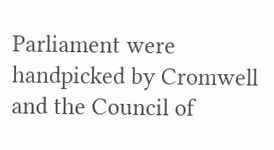Parliament were handpicked by Cromwell and the Council of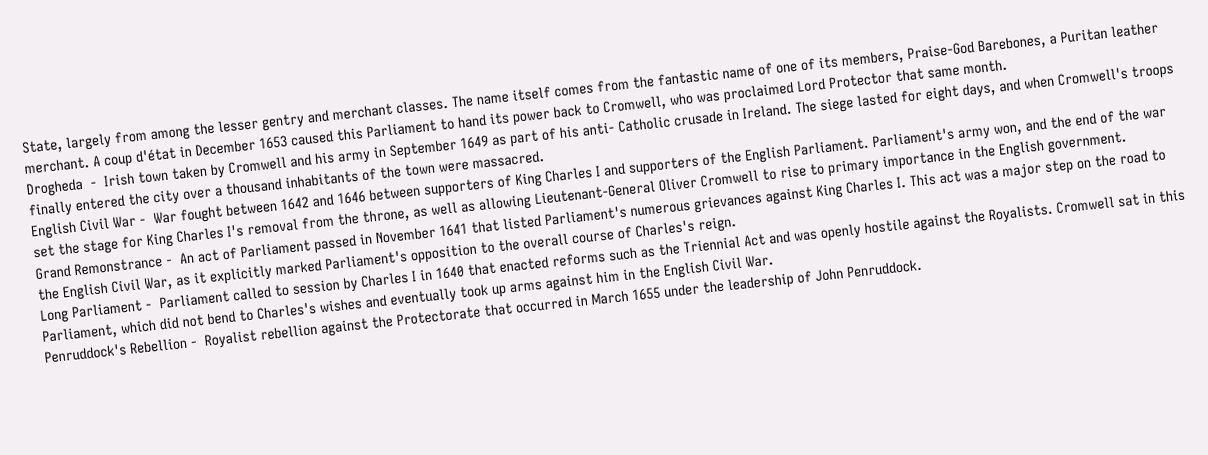State, largely from among the lesser gentry and merchant classes. The name itself comes from the fantastic name of one of its members, Praise-God Barebones, a Puritan leather merchant. A coup d'état in December 1653 caused this Parliament to hand its power back to Cromwell, who was proclaimed Lord Protector that same month.
Drogheda  -  Irish town taken by Cromwell and his army in September 1649 as part of his anti- Catholic crusade in Ireland. The siege lasted for eight days, and when Cromwell's troops finally entered the city over a thousand inhabitants of the town were massacred.
English Civil War -  War fought between 1642 and 1646 between supporters of King Charles I and supporters of the English Parliament. Parliament's army won, and the end of the war set the stage for King Charles I's removal from the throne, as well as allowing Lieutenant-General Oliver Cromwell to rise to primary importance in the English government.
Grand Remonstrance -  An act of Parliament passed in November 1641 that listed Parliament's numerous grievances against King Charles I. This act was a major step on the road to the English Civil War, as it explicitly marked Parliament's opposition to the overall course of Charles's reign.
Long Parliament -  Parliament called to session by Charles I in 1640 that enacted reforms such as the Triennial Act and was openly hostile against the Royalists. Cromwell sat in this Parliament, which did not bend to Charles's wishes and eventually took up arms against him in the English Civil War.
Penruddock's Rebellion -  Royalist rebellion against the Protectorate that occurred in March 1655 under the leadership of John Penruddock.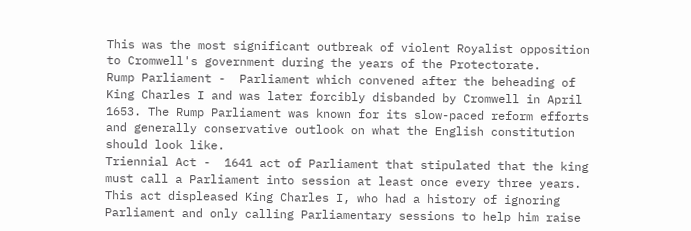This was the most significant outbreak of violent Royalist opposition to Cromwell's government during the years of the Protectorate.
Rump Parliament -  Parliament which convened after the beheading of King Charles I and was later forcibly disbanded by Cromwell in April 1653. The Rump Parliament was known for its slow-paced reform efforts and generally conservative outlook on what the English constitution should look like.
Triennial Act -  1641 act of Parliament that stipulated that the king must call a Parliament into session at least once every three years. This act displeased King Charles I, who had a history of ignoring Parliament and only calling Parliamentary sessions to help him raise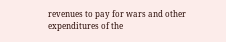revenues to pay for wars and other expenditures of the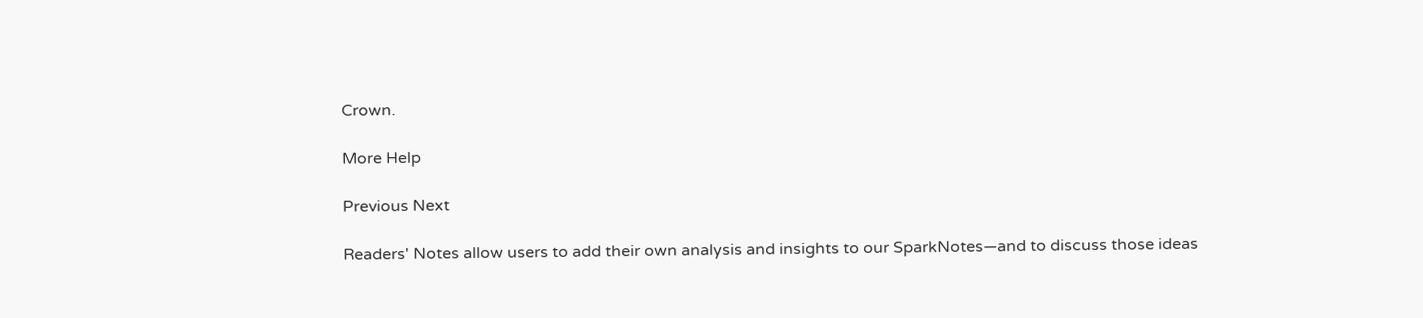Crown.

More Help

Previous Next

Readers' Notes allow users to add their own analysis and insights to our SparkNotes—and to discuss those ideas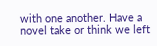with one another. Have a novel take or think we left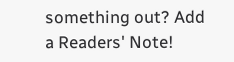something out? Add a Readers' Note!